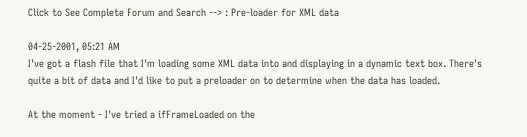Click to See Complete Forum and Search --> : Pre-loader for XML data

04-25-2001, 05:21 AM
I've got a flash file that I'm loading some XML data into and displaying in a dynamic text box. There's quite a bit of data and I'd like to put a preloader on to determine when the data has loaded.

At the moment - I've tried a ifFrameLoaded on the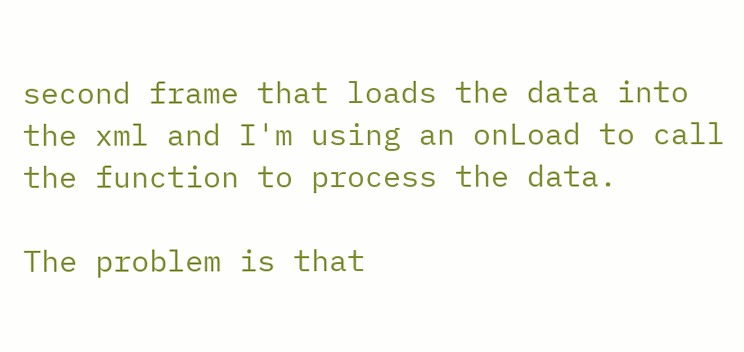second frame that loads the data into the xml and I'm using an onLoad to call the function to process the data.

The problem is that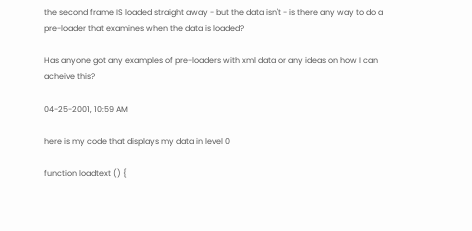the second frame IS loaded straight away - but the data isn't - is there any way to do a pre-loader that examines when the data is loaded?

Has anyone got any examples of pre-loaders with xml data or any ideas on how I can acheive this?

04-25-2001, 10:59 AM

here is my code that displays my data in level 0

function loadtext () {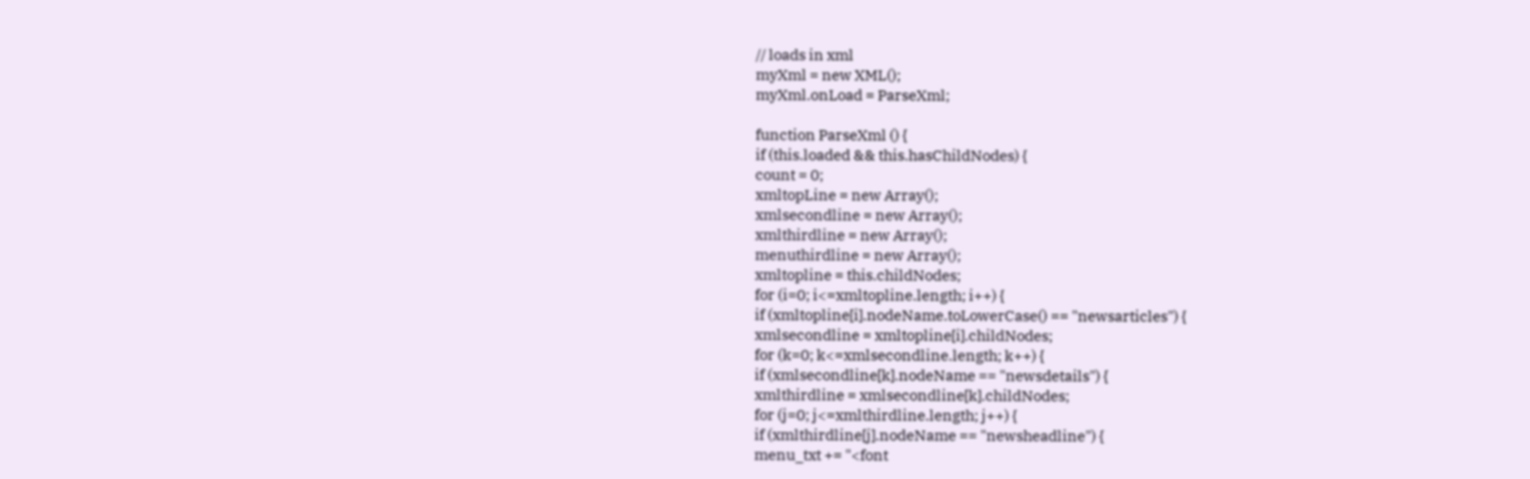// loads in xml
myXml = new XML();
myXml.onLoad = ParseXml;

function ParseXml () {
if (this.loaded && this.hasChildNodes) {
count = 0;
xmltopLine = new Array();
xmlsecondline = new Array();
xmlthirdline = new Array();
menuthirdline = new Array();
xmltopline = this.childNodes;
for (i=0; i<=xmltopline.length; i++) {
if (xmltopline[i].nodeName.toLowerCase() == "newsarticles") {
xmlsecondline = xmltopline[i].childNodes;
for (k=0; k<=xmlsecondline.length; k++) {
if (xmlsecondline[k].nodeName == "newsdetails") {
xmlthirdline = xmlsecondline[k].childNodes;
for (j=0; j<=xmlthirdline.length; j++) {
if (xmlthirdline[j].nodeName == "newsheadline") {
menu_txt += "<font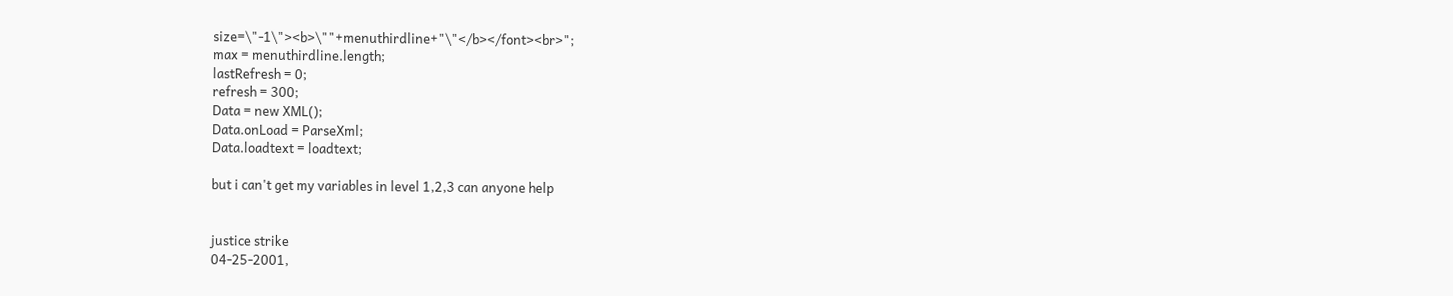size=\"-1\"><b>\""+menuthirdline+"\"</b></font><br>";
max = menuthirdline.length;
lastRefresh = 0;
refresh = 300;
Data = new XML();
Data.onLoad = ParseXml;
Data.loadtext = loadtext;

but i can't get my variables in level 1,2,3 can anyone help


justice strike
04-25-2001,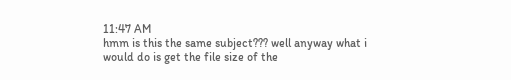11:47 AM
hmm is this the same subject??? well anyway what i would do is get the file size of the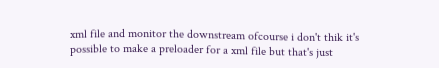xml file and monitor the downstream ofcourse i don't thik it's possible to make a preloader for a xml file but that's just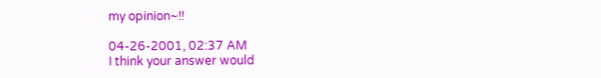my opinion~!!

04-26-2001, 02:37 AM
I think your answer would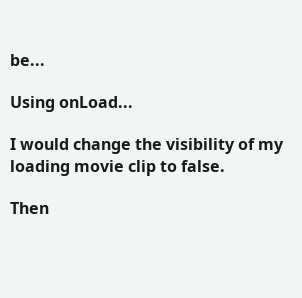be...

Using onLoad...

I would change the visibility of my loading movie clip to false.

Then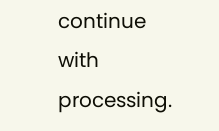continue with processing.